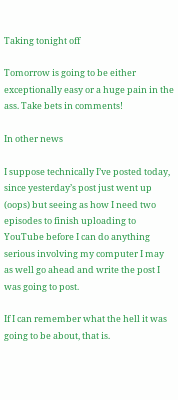Taking tonight off

Tomorrow is going to be either exceptionally easy or a huge pain in the ass. Take bets in comments!

In other news

I suppose technically I’ve posted today, since yesterday’s post just went up (oops) but seeing as how I need two episodes to finish uploading to YouTube before I can do anything serious involving my computer I may as well go ahead and write the post I was going to post.

If I can remember what the hell it was going to be about, that is.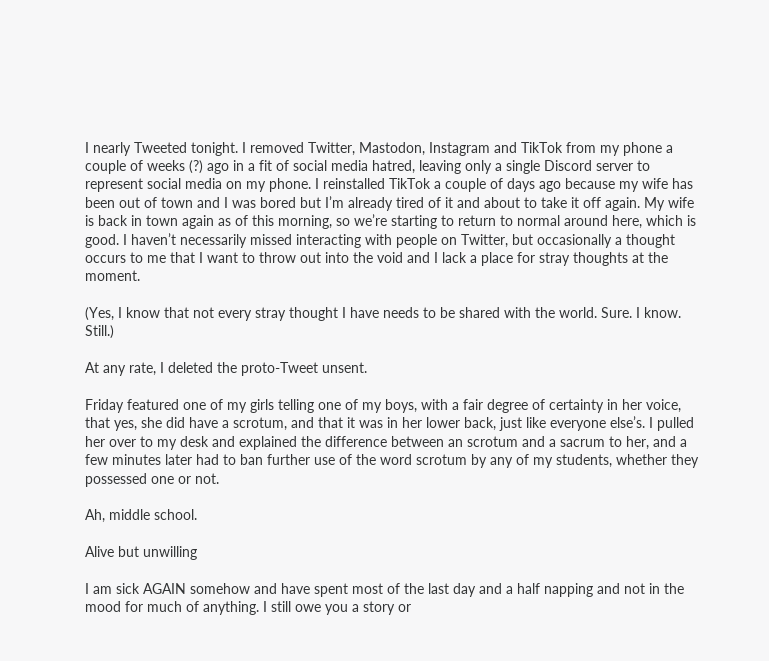I nearly Tweeted tonight. I removed Twitter, Mastodon, Instagram and TikTok from my phone a couple of weeks (?) ago in a fit of social media hatred, leaving only a single Discord server to represent social media on my phone. I reinstalled TikTok a couple of days ago because my wife has been out of town and I was bored but I’m already tired of it and about to take it off again. My wife is back in town again as of this morning, so we’re starting to return to normal around here, which is good. I haven’t necessarily missed interacting with people on Twitter, but occasionally a thought occurs to me that I want to throw out into the void and I lack a place for stray thoughts at the moment.

(Yes, I know that not every stray thought I have needs to be shared with the world. Sure. I know. Still.)

At any rate, I deleted the proto-Tweet unsent.

Friday featured one of my girls telling one of my boys, with a fair degree of certainty in her voice, that yes, she did have a scrotum, and that it was in her lower back, just like everyone else’s. I pulled her over to my desk and explained the difference between an scrotum and a sacrum to her, and a few minutes later had to ban further use of the word scrotum by any of my students, whether they possessed one or not.

Ah, middle school.

Alive but unwilling

I am sick AGAIN somehow and have spent most of the last day and a half napping and not in the mood for much of anything. I still owe you a story or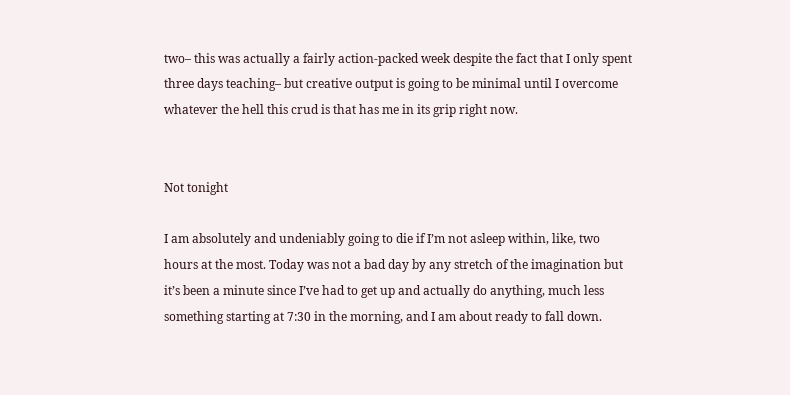two– this was actually a fairly action-packed week despite the fact that I only spent three days teaching– but creative output is going to be minimal until I overcome whatever the hell this crud is that has me in its grip right now.


Not tonight

I am absolutely and undeniably going to die if I’m not asleep within, like, two hours at the most. Today was not a bad day by any stretch of the imagination but it’s been a minute since I’ve had to get up and actually do anything, much less something starting at 7:30 in the morning, and I am about ready to fall down.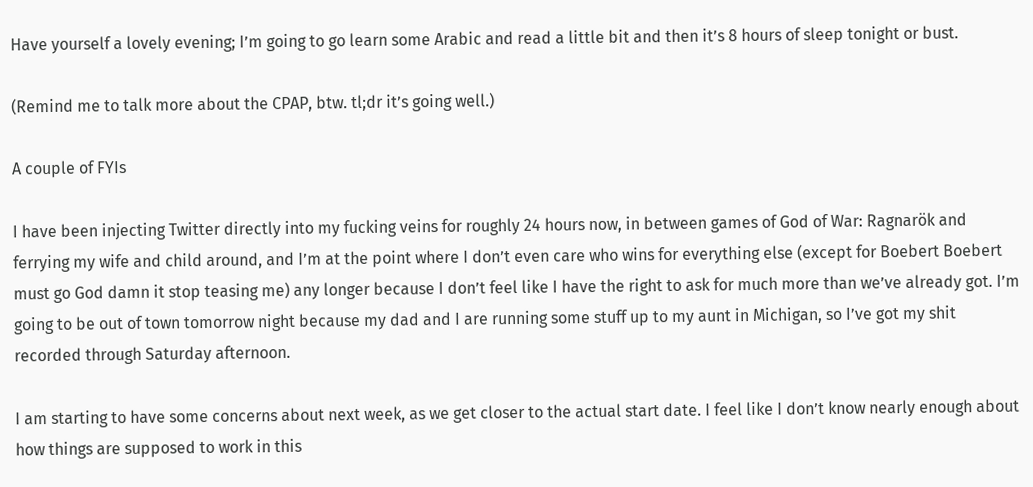Have yourself a lovely evening; I’m going to go learn some Arabic and read a little bit and then it’s 8 hours of sleep tonight or bust.

(Remind me to talk more about the CPAP, btw. tl;dr it’s going well.)

A couple of FYIs

I have been injecting Twitter directly into my fucking veins for roughly 24 hours now, in between games of God of War: Ragnarök and ferrying my wife and child around, and I’m at the point where I don’t even care who wins for everything else (except for Boebert Boebert must go God damn it stop teasing me) any longer because I don’t feel like I have the right to ask for much more than we’ve already got. I’m going to be out of town tomorrow night because my dad and I are running some stuff up to my aunt in Michigan, so I’ve got my shit recorded through Saturday afternoon.

I am starting to have some concerns about next week, as we get closer to the actual start date. I feel like I don’t know nearly enough about how things are supposed to work in this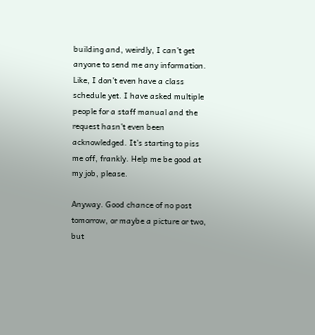building and, weirdly, I can’t get anyone to send me any information. Like, I don’t even have a class schedule yet. I have asked multiple people for a staff manual and the request hasn’t even been acknowledged. It’s starting to piss me off, frankly. Help me be good at my job, please.

Anyway. Good chance of no post tomorrow, or maybe a picture or two, but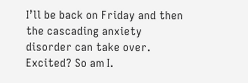I’ll be back on Friday and then the cascading anxiety disorder can take over. Excited? So am I.